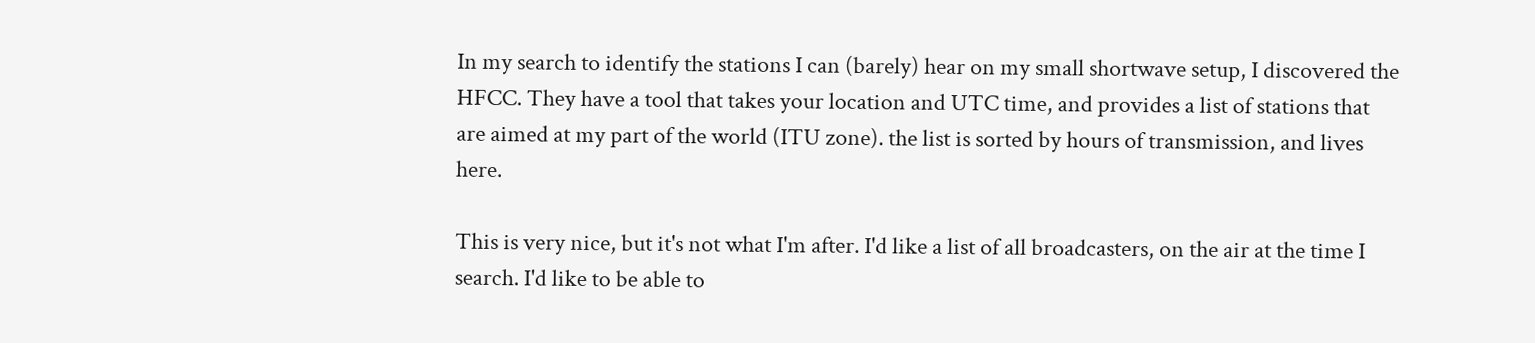In my search to identify the stations I can (barely) hear on my small shortwave setup, I discovered the HFCC. They have a tool that takes your location and UTC time, and provides a list of stations that are aimed at my part of the world (ITU zone). the list is sorted by hours of transmission, and lives here.

This is very nice, but it's not what I'm after. I'd like a list of all broadcasters, on the air at the time I search. I'd like to be able to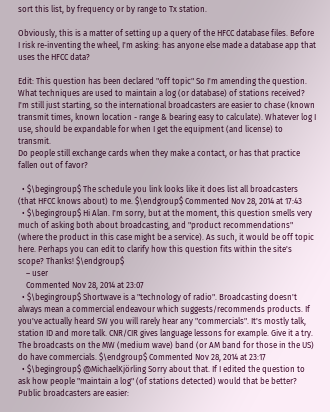sort this list, by frequency or by range to Tx station.

Obviously, this is a matter of setting up a query of the HFCC database files. Before I risk re-inventing the wheel, I'm asking: has anyone else made a database app that uses the HFCC data?

Edit: This question has been declared "off topic" So I'm amending the question.
What techniques are used to maintain a log (or database) of stations received?
I'm still just starting, so the international broadcasters are easier to chase (known transmit times, known location - range & bearing easy to calculate). Whatever log I use, should be expandable for when I get the equipment (and license) to transmit.
Do people still exchange cards when they make a contact, or has that practice fallen out of favor?

  • $\begingroup$ The schedule you link looks like it does list all broadcasters (that HFCC knows about) to me. $\endgroup$ Commented Nov 28, 2014 at 17:43
  • $\begingroup$ Hi Alan. I'm sorry, but at the moment, this question smells very much of asking both about broadcasting, and "product recommendations" (where the product in this case might be a service). As such, it would be off topic here. Perhaps you can edit to clarify how this question fits within the site's scope? Thanks! $\endgroup$
    – user
    Commented Nov 28, 2014 at 23:07
  • $\begingroup$ Shortwave is a "technology of radio". Broadcasting doesn't always mean a commercial endeavour which suggests/recommends products. If you've actually heard SW you will rarely hear any "commercials". It's mostly talk, station ID and more talk. CNR/CIR gives language lessons for example. Give it a try. The broadcasts on the MW (medium wave) band (or AM band for those in the US) do have commercials. $\endgroup$ Commented Nov 28, 2014 at 23:17
  • $\begingroup$ @MichaelKjörling Sorry about that. If I edited the question to ask how people "maintain a log" (of stations detected) would that be better? Public broadcasters are easier: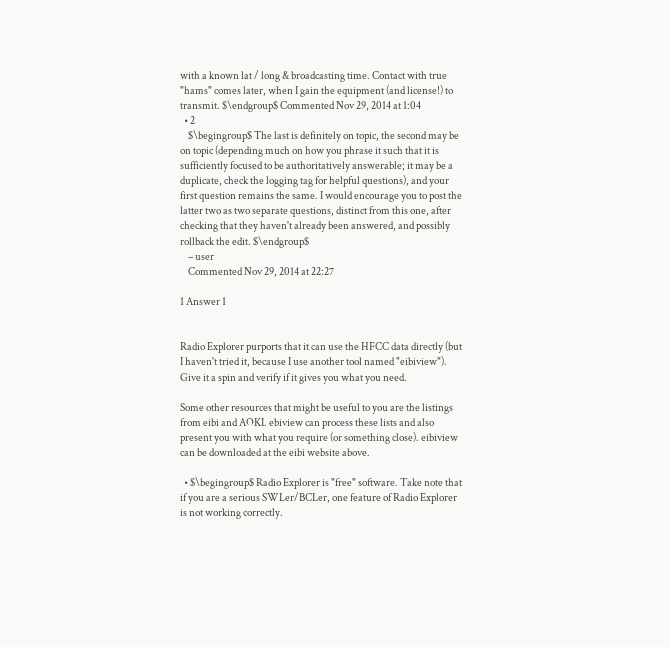with a known lat / long & broadcasting time. Contact with true "hams" comes later, when I gain the equipment (and license!) to transmit. $\endgroup$ Commented Nov 29, 2014 at 1:04
  • 2
    $\begingroup$ The last is definitely on topic, the second may be on topic (depending much on how you phrase it such that it is sufficiently focused to be authoritatively answerable; it may be a duplicate, check the logging tag for helpful questions), and your first question remains the same. I would encourage you to post the latter two as two separate questions, distinct from this one, after checking that they haven't already been answered, and possibly rollback the edit. $\endgroup$
    – user
    Commented Nov 29, 2014 at 22:27

1 Answer 1


Radio Explorer purports that it can use the HFCC data directly (but I haven't tried it, because I use another tool named "eibiview"). Give it a spin and verify if it gives you what you need.

Some other resources that might be useful to you are the listings from eibi and AOKI. ebiview can process these lists and also present you with what you require (or something close). eibiview can be downloaded at the eibi website above.

  • $\begingroup$ Radio Explorer is "free" software. Take note that if you are a serious SWLer/BCLer, one feature of Radio Explorer is not working correctly.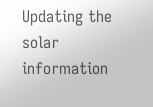Updating the solar information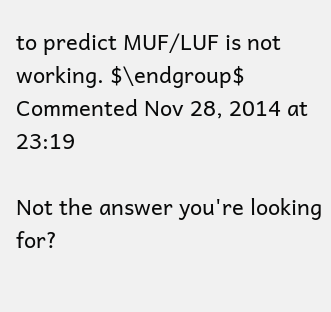to predict MUF/LUF is not working. $\endgroup$ Commented Nov 28, 2014 at 23:19

Not the answer you're looking for?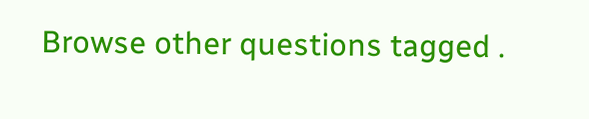Browse other questions tagged .